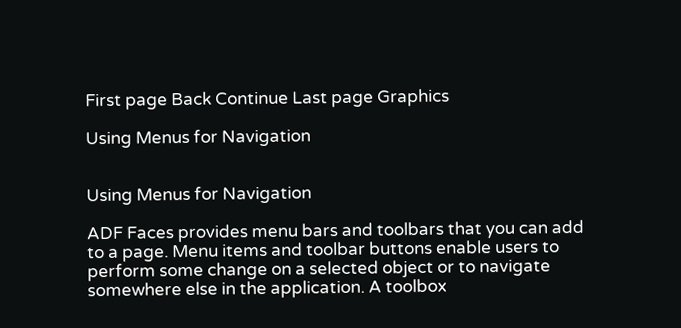First page Back Continue Last page Graphics

Using Menus for Navigation


Using Menus for Navigation

ADF Faces provides menu bars and toolbars that you can add to a page. Menu items and toolbar buttons enable users to perform some change on a selected object or to navigate somewhere else in the application. A toolbox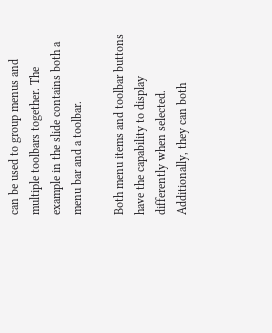can be used to group menus and multiple toolbars together. The example in the slide contains both a menu bar and a toolbar.

Both menu items and toolbar buttons have the capability to display differently when selected. Additionally, they can both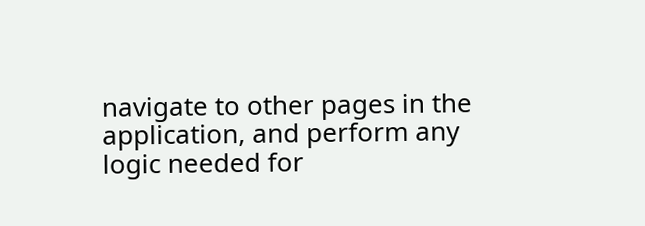navigate to other pages in the application, and perform any logic needed for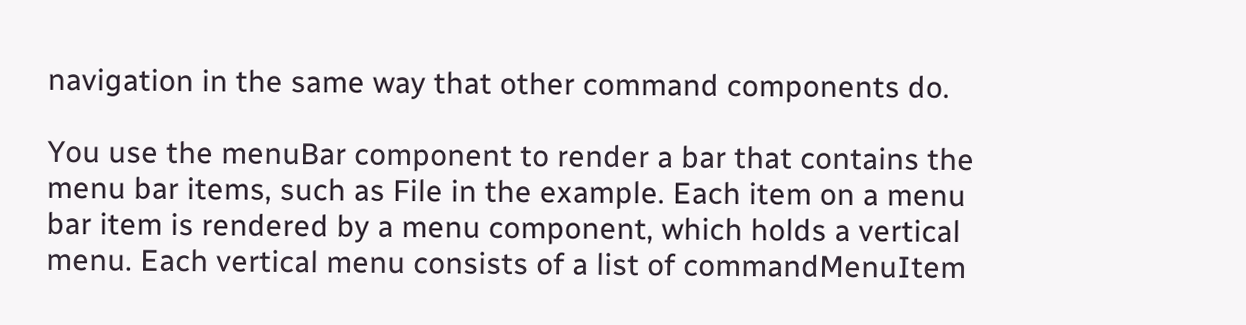navigation in the same way that other command components do.

You use the menuBar component to render a bar that contains the menu bar items, such as File in the example. Each item on a menu bar item is rendered by a menu component, which holds a vertical menu. Each vertical menu consists of a list of commandMenuItem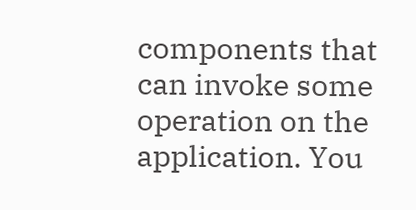components that can invoke some operation on the application. You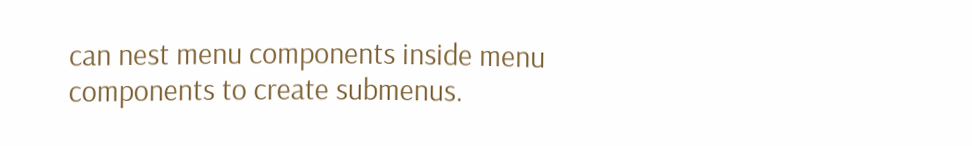can nest menu components inside menu components to create submenus.